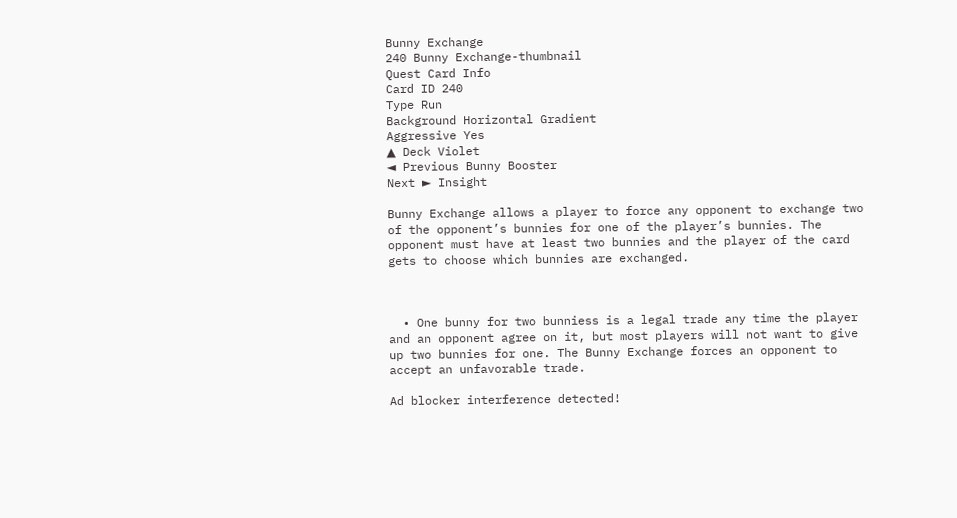Bunny Exchange
240 Bunny Exchange-thumbnail
Quest Card Info
Card ID 240
Type Run
Background Horizontal Gradient
Aggressive Yes
▲ Deck Violet
◄ Previous Bunny Booster
Next ► Insight

Bunny Exchange allows a player to force any opponent to exchange two of the opponent’s bunnies for one of the player’s bunnies. The opponent must have at least two bunnies and the player of the card gets to choose which bunnies are exchanged.



  • One bunny for two bunniess is a legal trade any time the player and an opponent agree on it, but most players will not want to give up two bunnies for one. The Bunny Exchange forces an opponent to accept an unfavorable trade.

Ad blocker interference detected!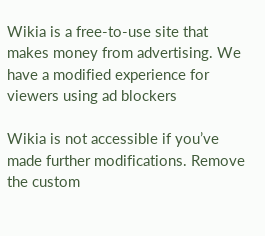Wikia is a free-to-use site that makes money from advertising. We have a modified experience for viewers using ad blockers

Wikia is not accessible if you’ve made further modifications. Remove the custom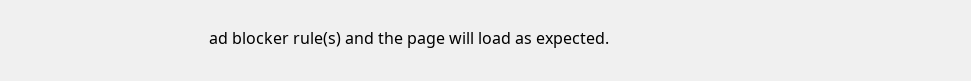ad blocker rule(s) and the page will load as expected.